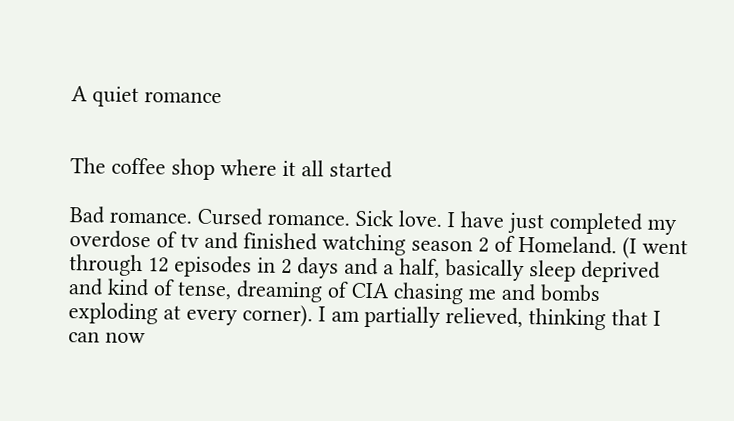A quiet romance


The coffee shop where it all started

Bad romance. Cursed romance. Sick love. I have just completed my overdose of tv and finished watching season 2 of Homeland. (I went through 12 episodes in 2 days and a half, basically sleep deprived and kind of tense, dreaming of CIA chasing me and bombs exploding at every corner). I am partially relieved, thinking that I can now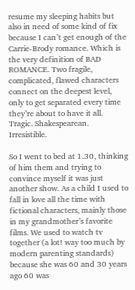resume my sleeping habits but also in need of some kind of fix because I can’t get enough of the Carrie-Brody romance. Which is the very definition of BAD ROMANCE. Two fragile, complicated, flawed characters connect on the deepest level, only to get separated every time they’re about to have it all. Tragic. Shakespearean. Irresistible.

So I went to bed at 1.30, thinking of him them and trying to convince myself it was just another show. As a child I used to fall in love all the time with fictional characters, mainly those in my grandmother’s favorite films. We used to watch tv together (a lot! way too much by modern parenting standards) because she was 60 and 30 years ago 60 was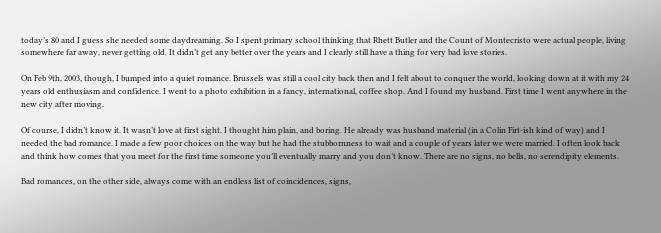today’s 80 and I guess she needed some daydreaming. So I spent primary school thinking that Rhett Butler and the Count of Montecristo were actual people, living somewhere far away, never getting old. It didn’t get any better over the years and I clearly still have a thing for very bad love stories.

On Feb 9th, 2003, though, I bumped into a quiet romance. Brussels was still a cool city back then and I felt about to conquer the world, looking down at it with my 24 years old enthusiasm and confidence. I went to a photo exhibition in a fancy, international, coffee shop. And I found my husband. First time I went anywhere in the new city after moving.

Of course, I didn’t know it. It wasn’t love at first sight. I thought him plain, and boring. He already was husband material (in a Colin Firt-ish kind of way) and I needed the bad romance. I made a few poor choices on the way but he had the stubbornness to wait and a couple of years later we were married. I often look back and think how comes that you meet for the first time someone you’ll eventually marry and you don’t know. There are no signs, no bells, no serendipity elements.

Bad romances, on the other side, always come with an endless list of coincidences, signs,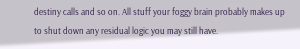destiny calls and so on. All stuff your foggy brain probably makes up to shut down any residual logic you may still have.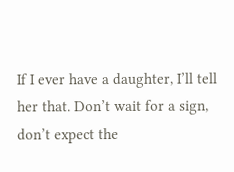If I ever have a daughter, I’ll tell her that. Don’t wait for a sign, don’t expect the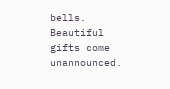bells. Beautiful gifts come unannounced.